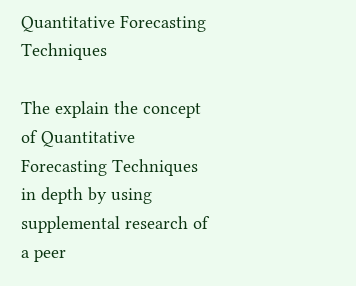Quantitative Forecasting Techniques

The explain the concept of Quantitative Forecasting Techniques in depth by using supplemental research of a peer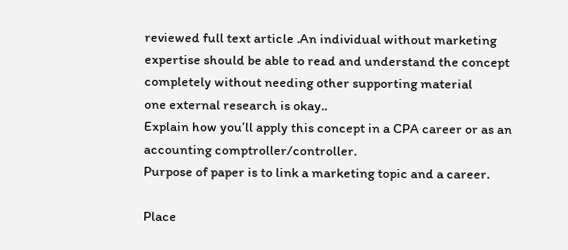reviewed full text article .An individual without marketing expertise should be able to read and understand the concept completely without needing other supporting material
one external research is okay..
Explain how you’ll apply this concept in a CPA career or as an accounting comptroller/controller.
Purpose of paper is to link a marketing topic and a career.

Place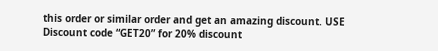this order or similar order and get an amazing discount. USE Discount code “GET20” for 20% discount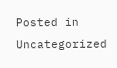Posted in Uncategorized